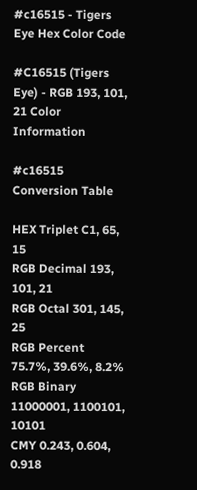#c16515 - Tigers Eye Hex Color Code

#C16515 (Tigers Eye) - RGB 193, 101, 21 Color Information

#c16515 Conversion Table

HEX Triplet C1, 65, 15
RGB Decimal 193, 101, 21
RGB Octal 301, 145, 25
RGB Percent 75.7%, 39.6%, 8.2%
RGB Binary 11000001, 1100101, 10101
CMY 0.243, 0.604, 0.918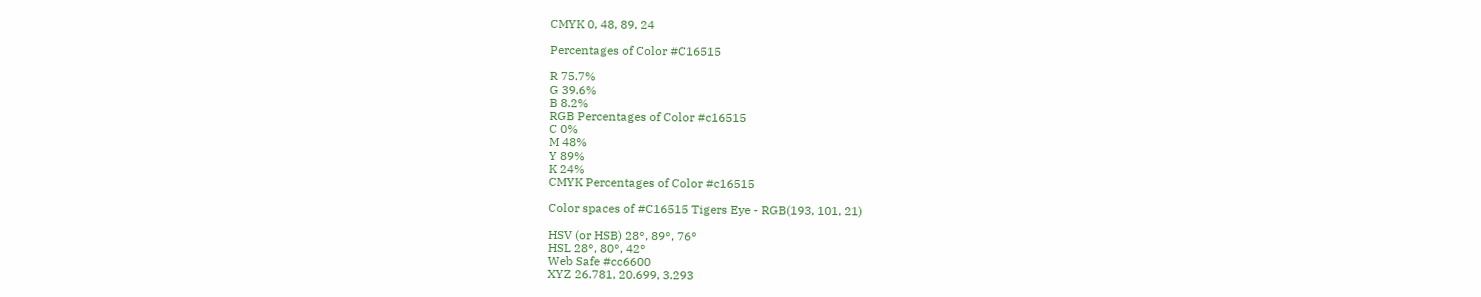CMYK 0, 48, 89, 24

Percentages of Color #C16515

R 75.7%
G 39.6%
B 8.2%
RGB Percentages of Color #c16515
C 0%
M 48%
Y 89%
K 24%
CMYK Percentages of Color #c16515

Color spaces of #C16515 Tigers Eye - RGB(193, 101, 21)

HSV (or HSB) 28°, 89°, 76°
HSL 28°, 80°, 42°
Web Safe #cc6600
XYZ 26.781, 20.699, 3.293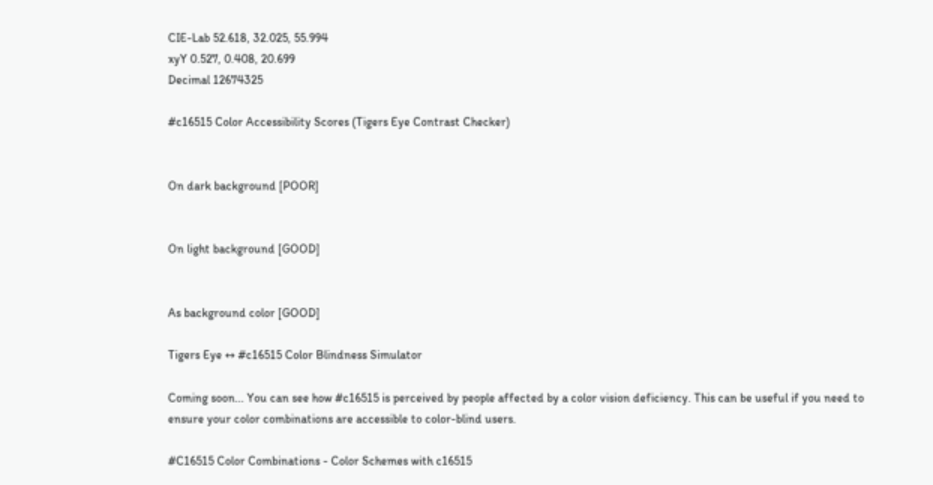CIE-Lab 52.618, 32.025, 55.994
xyY 0.527, 0.408, 20.699
Decimal 12674325

#c16515 Color Accessibility Scores (Tigers Eye Contrast Checker)


On dark background [POOR]


On light background [GOOD]


As background color [GOOD]

Tigers Eye ↔ #c16515 Color Blindness Simulator

Coming soon... You can see how #c16515 is perceived by people affected by a color vision deficiency. This can be useful if you need to ensure your color combinations are accessible to color-blind users.

#C16515 Color Combinations - Color Schemes with c16515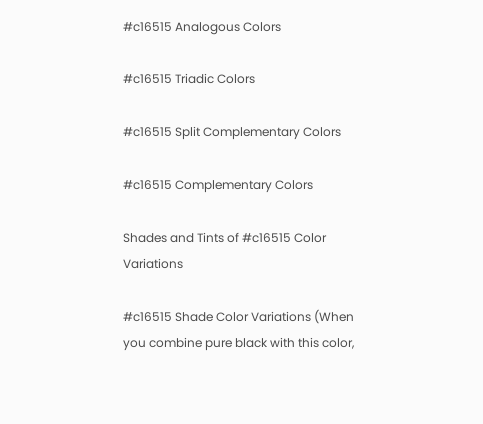#c16515 Analogous Colors

#c16515 Triadic Colors

#c16515 Split Complementary Colors

#c16515 Complementary Colors

Shades and Tints of #c16515 Color Variations

#c16515 Shade Color Variations (When you combine pure black with this color,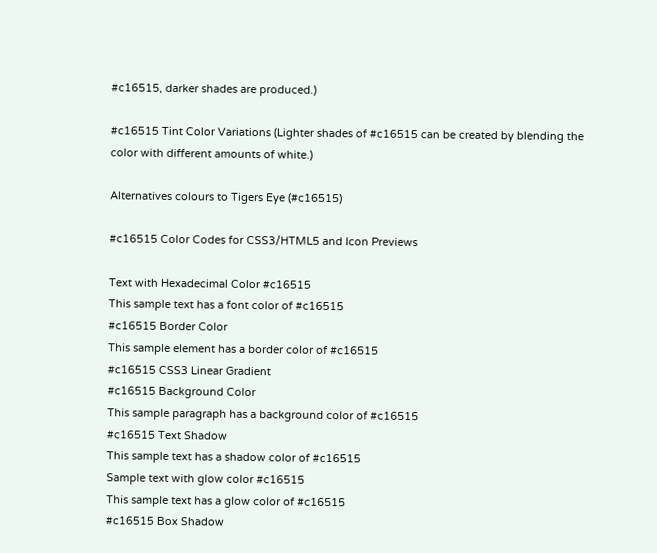#c16515, darker shades are produced.)

#c16515 Tint Color Variations (Lighter shades of #c16515 can be created by blending the color with different amounts of white.)

Alternatives colours to Tigers Eye (#c16515)

#c16515 Color Codes for CSS3/HTML5 and Icon Previews

Text with Hexadecimal Color #c16515
This sample text has a font color of #c16515
#c16515 Border Color
This sample element has a border color of #c16515
#c16515 CSS3 Linear Gradient
#c16515 Background Color
This sample paragraph has a background color of #c16515
#c16515 Text Shadow
This sample text has a shadow color of #c16515
Sample text with glow color #c16515
This sample text has a glow color of #c16515
#c16515 Box Shadow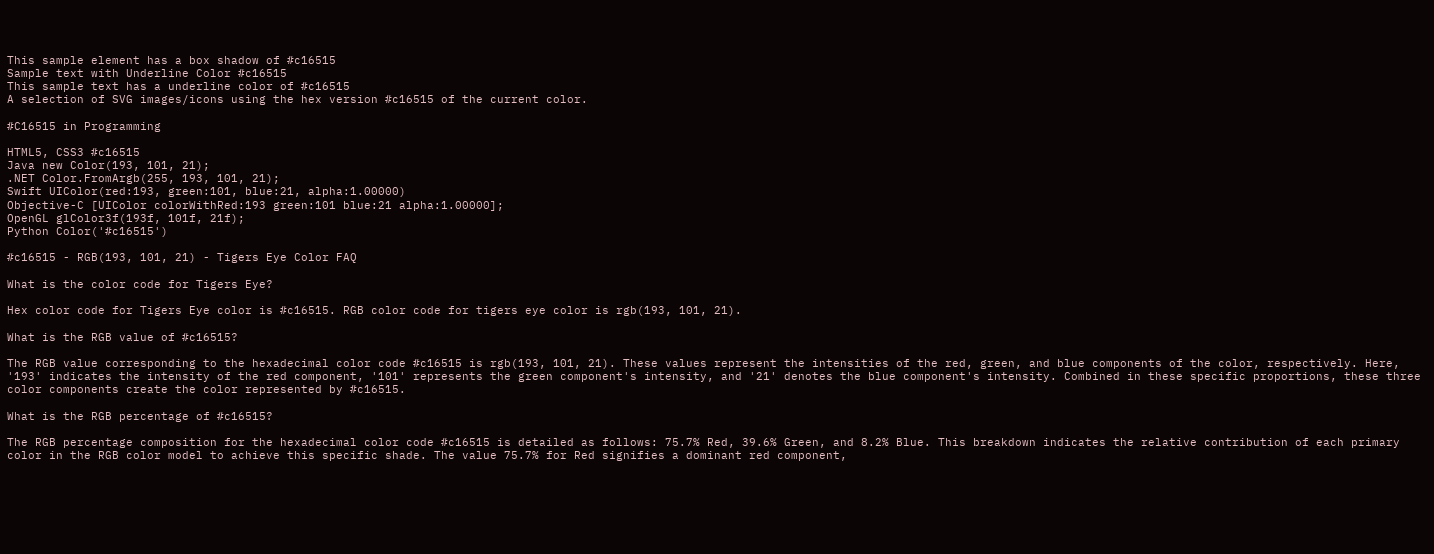This sample element has a box shadow of #c16515
Sample text with Underline Color #c16515
This sample text has a underline color of #c16515
A selection of SVG images/icons using the hex version #c16515 of the current color.

#C16515 in Programming

HTML5, CSS3 #c16515
Java new Color(193, 101, 21);
.NET Color.FromArgb(255, 193, 101, 21);
Swift UIColor(red:193, green:101, blue:21, alpha:1.00000)
Objective-C [UIColor colorWithRed:193 green:101 blue:21 alpha:1.00000];
OpenGL glColor3f(193f, 101f, 21f);
Python Color('#c16515')

#c16515 - RGB(193, 101, 21) - Tigers Eye Color FAQ

What is the color code for Tigers Eye?

Hex color code for Tigers Eye color is #c16515. RGB color code for tigers eye color is rgb(193, 101, 21).

What is the RGB value of #c16515?

The RGB value corresponding to the hexadecimal color code #c16515 is rgb(193, 101, 21). These values represent the intensities of the red, green, and blue components of the color, respectively. Here, '193' indicates the intensity of the red component, '101' represents the green component's intensity, and '21' denotes the blue component's intensity. Combined in these specific proportions, these three color components create the color represented by #c16515.

What is the RGB percentage of #c16515?

The RGB percentage composition for the hexadecimal color code #c16515 is detailed as follows: 75.7% Red, 39.6% Green, and 8.2% Blue. This breakdown indicates the relative contribution of each primary color in the RGB color model to achieve this specific shade. The value 75.7% for Red signifies a dominant red component,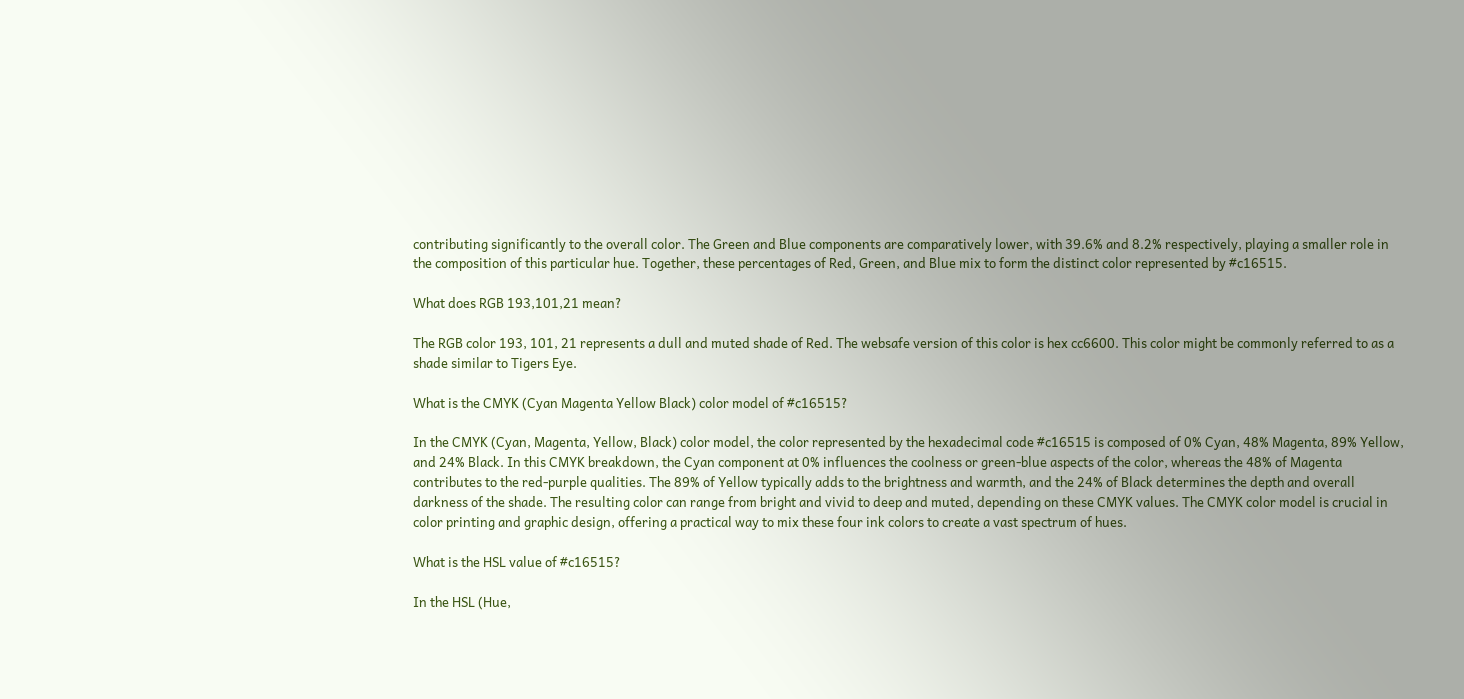contributing significantly to the overall color. The Green and Blue components are comparatively lower, with 39.6% and 8.2% respectively, playing a smaller role in the composition of this particular hue. Together, these percentages of Red, Green, and Blue mix to form the distinct color represented by #c16515.

What does RGB 193,101,21 mean?

The RGB color 193, 101, 21 represents a dull and muted shade of Red. The websafe version of this color is hex cc6600. This color might be commonly referred to as a shade similar to Tigers Eye.

What is the CMYK (Cyan Magenta Yellow Black) color model of #c16515?

In the CMYK (Cyan, Magenta, Yellow, Black) color model, the color represented by the hexadecimal code #c16515 is composed of 0% Cyan, 48% Magenta, 89% Yellow, and 24% Black. In this CMYK breakdown, the Cyan component at 0% influences the coolness or green-blue aspects of the color, whereas the 48% of Magenta contributes to the red-purple qualities. The 89% of Yellow typically adds to the brightness and warmth, and the 24% of Black determines the depth and overall darkness of the shade. The resulting color can range from bright and vivid to deep and muted, depending on these CMYK values. The CMYK color model is crucial in color printing and graphic design, offering a practical way to mix these four ink colors to create a vast spectrum of hues.

What is the HSL value of #c16515?

In the HSL (Hue,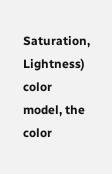Saturation, Lightness) color model, the color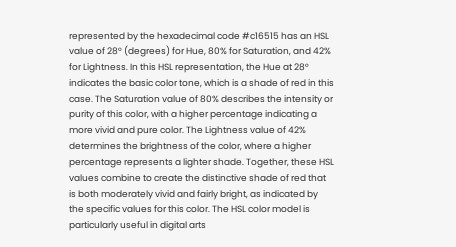represented by the hexadecimal code #c16515 has an HSL value of 28° (degrees) for Hue, 80% for Saturation, and 42% for Lightness. In this HSL representation, the Hue at 28° indicates the basic color tone, which is a shade of red in this case. The Saturation value of 80% describes the intensity or purity of this color, with a higher percentage indicating a more vivid and pure color. The Lightness value of 42% determines the brightness of the color, where a higher percentage represents a lighter shade. Together, these HSL values combine to create the distinctive shade of red that is both moderately vivid and fairly bright, as indicated by the specific values for this color. The HSL color model is particularly useful in digital arts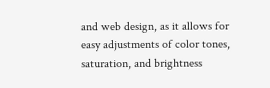and web design, as it allows for easy adjustments of color tones, saturation, and brightness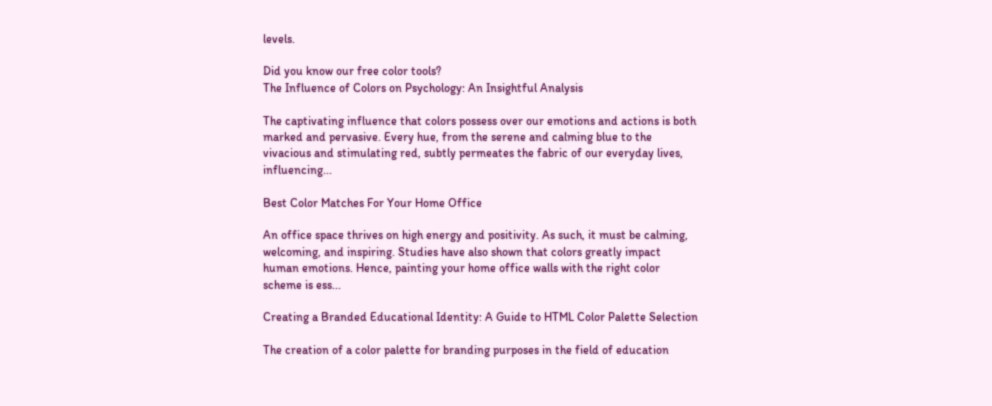levels.

Did you know our free color tools?
The Influence of Colors on Psychology: An Insightful Analysis

The captivating influence that colors possess over our emotions and actions is both marked and pervasive. Every hue, from the serene and calming blue to the vivacious and stimulating red, subtly permeates the fabric of our everyday lives, influencing...

Best Color Matches For Your Home Office

An office space thrives on high energy and positivity. As such, it must be calming, welcoming, and inspiring. Studies have also shown that colors greatly impact human emotions. Hence, painting your home office walls with the right color scheme is ess...

Creating a Branded Educational Identity: A Guide to HTML Color Palette Selection

The creation of a color palette for branding purposes in the field of education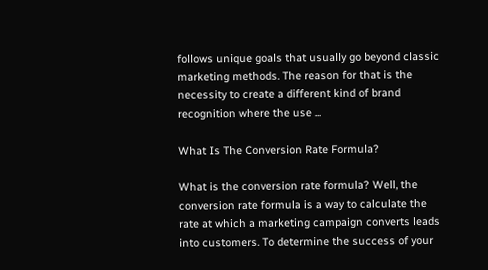follows unique goals that usually go beyond classic marketing methods. The reason for that is the necessity to create a different kind of brand recognition where the use ...

What Is The Conversion Rate Formula?

What is the conversion rate formula? Well, the conversion rate formula is a way to calculate the rate at which a marketing campaign converts leads into customers. To determine the success of your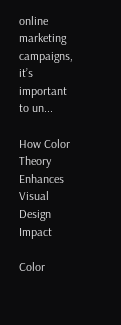online marketing campaigns, it’s important to un...

How Color Theory Enhances Visual Design Impact

Color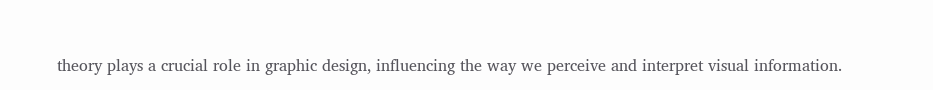theory plays a crucial role in graphic design, influencing the way we perceive and interpret visual information.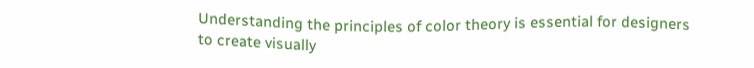Understanding the principles of color theory is essential for designers to create visually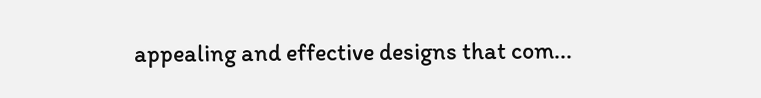appealing and effective designs that com...